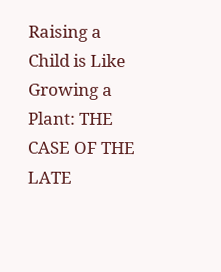Raising a Child is Like Growing a Plant: THE CASE OF THE LATE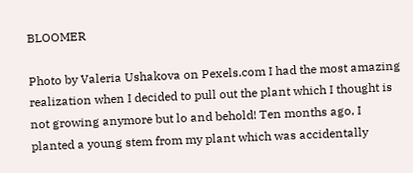BLOOMER

Photo by Valeria Ushakova on Pexels.com I had the most amazing realization when I decided to pull out the plant which I thought is not growing anymore but lo and behold! Ten months ago, I planted a young stem from my plant which was accidentally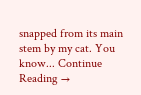snapped from its main stem by my cat. You know... Continue Reading →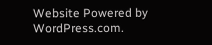Website Powered by WordPress.com.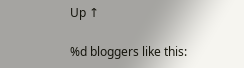Up ↑

%d bloggers like this: